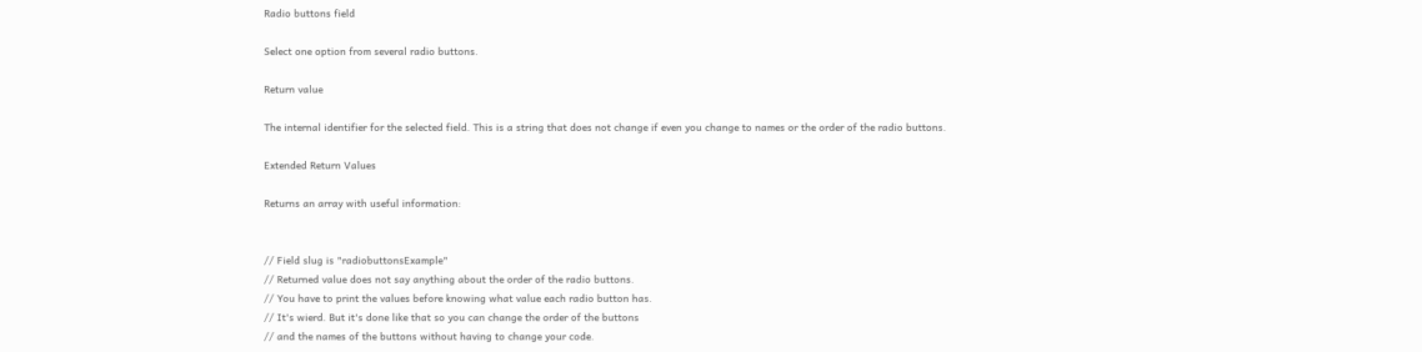Radio buttons field

Select one option from several radio buttons.

Return value

The internal identifier for the selected field. This is a string that does not change if even you change to names or the order of the radio buttons.

Extended Return Values

Returns an array with useful information:


// Field slug is "radiobuttonsExample"
// Returned value does not say anything about the order of the radio buttons.
// You have to print the values before knowing what value each radio button has.
// It's wierd. But it's done like that so you can change the order of the buttons
// and the names of the buttons without having to change your code.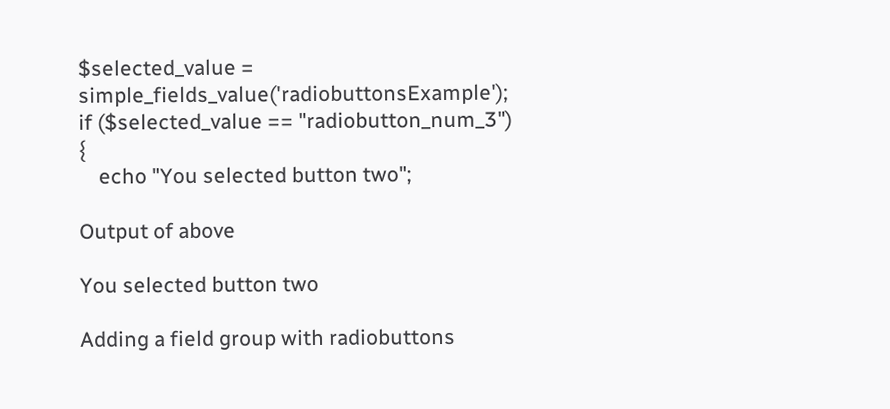$selected_value = simple_fields_value('radiobuttonsExample');
if ($selected_value == "radiobutton_num_3") {
    echo "You selected button two";

Output of above

You selected button two

Adding a field group with radiobuttons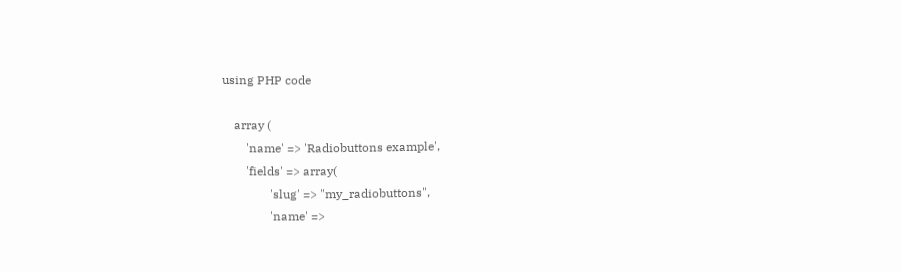using PHP code

    array (
        'name' => 'Radiobuttons example',
        'fields' => array(
                'slug' => "my_radiobuttons",
                'name' =>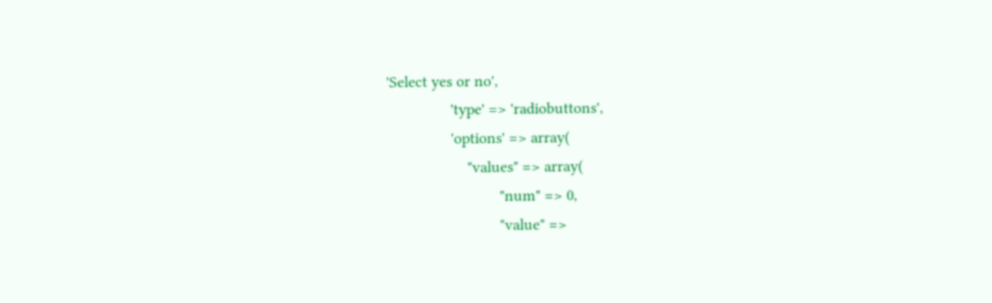'Select yes or no',
                'type' => 'radiobuttons',
                'options' => array(
                    "values" => array(
                            "num" => 0,
                            "value" =>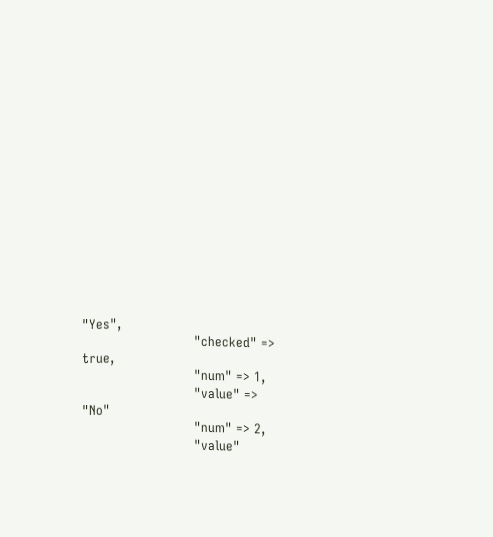"Yes",
                            "checked" => true,
                            "num" => 1,
                            "value" => "No"
                            "num" => 2,
                            "value"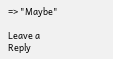=> "Maybe"

Leave a Reply